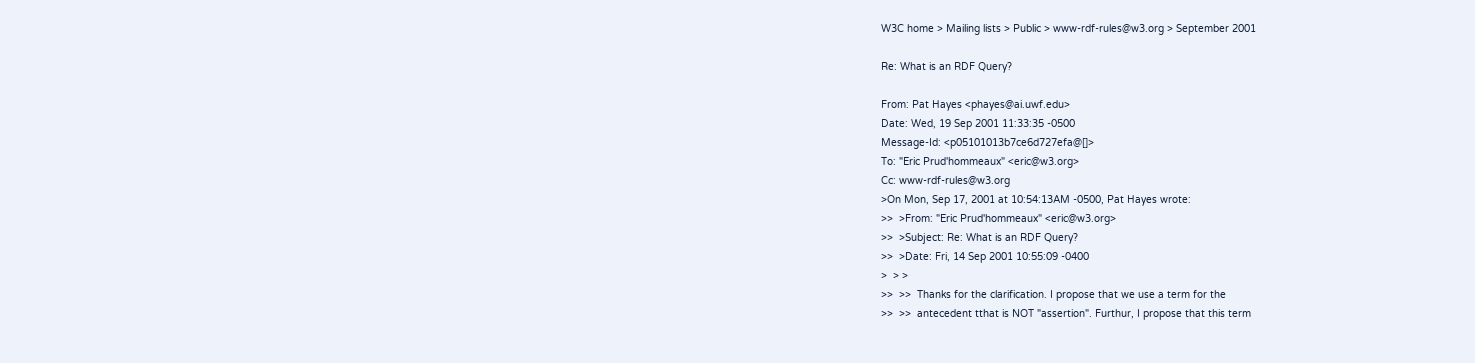W3C home > Mailing lists > Public > www-rdf-rules@w3.org > September 2001

Re: What is an RDF Query?

From: Pat Hayes <phayes@ai.uwf.edu>
Date: Wed, 19 Sep 2001 11:33:35 -0500
Message-Id: <p05101013b7ce6d727efa@[]>
To: "Eric Prud'hommeaux" <eric@w3.org>
Cc: www-rdf-rules@w3.org
>On Mon, Sep 17, 2001 at 10:54:13AM -0500, Pat Hayes wrote:
>>  >From: "Eric Prud'hommeaux" <eric@w3.org>
>>  >Subject: Re: What is an RDF Query?
>>  >Date: Fri, 14 Sep 2001 10:55:09 -0400
>  > >
>>  >>  Thanks for the clarification. I propose that we use a term for the
>>  >>  antecedent tthat is NOT "assertion". Furthur, I propose that this term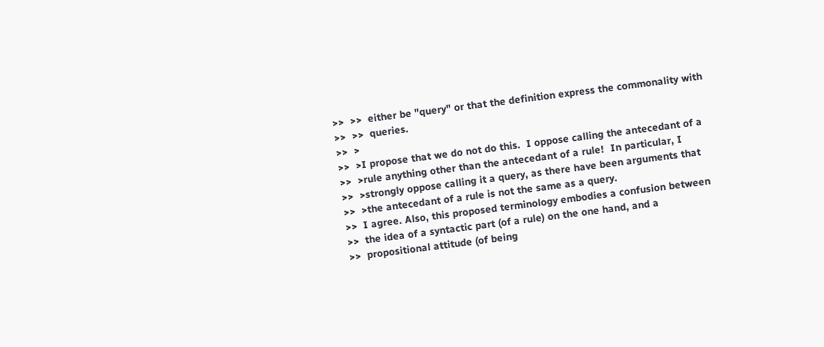>>  >>  either be "query" or that the definition express the commonality with
>>  >>  queries.
>>  >
>>  >I propose that we do not do this.  I oppose calling the antecedant of a
>>  >rule anything other than the antecedant of a rule!  In particular, I
>>  >strongly oppose calling it a query, as there have been arguments that
>>  >the antecedant of a rule is not the same as a query.
>>  I agree. Also, this proposed terminology embodies a confusion between
>>  the idea of a syntactic part (of a rule) on the one hand, and a
>>  propositional attitude (of being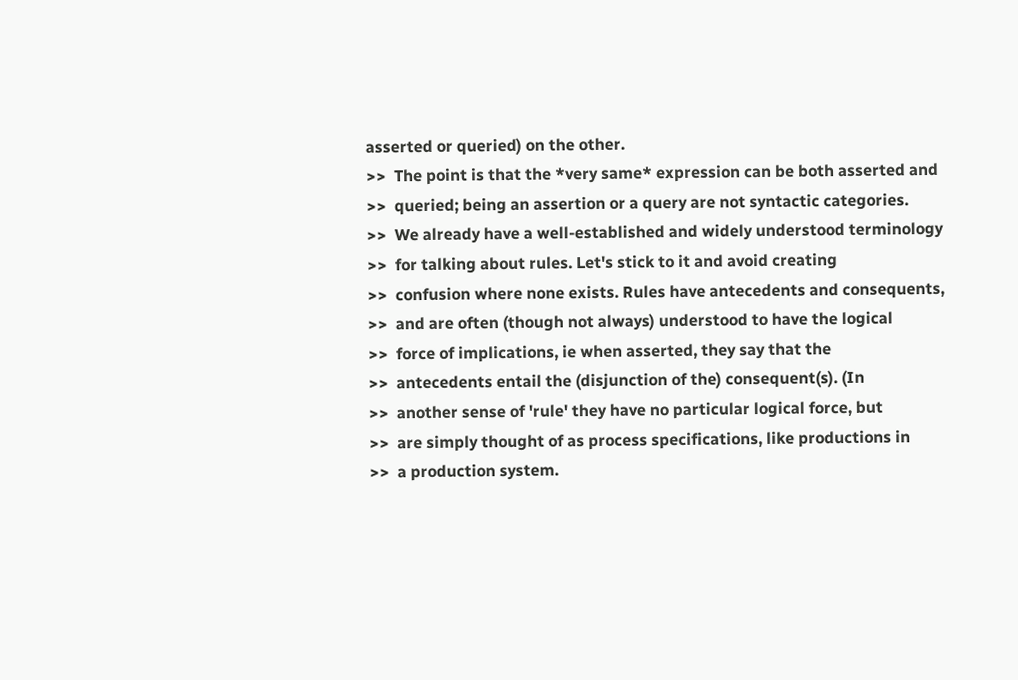asserted or queried) on the other.
>>  The point is that the *very same* expression can be both asserted and
>>  queried; being an assertion or a query are not syntactic categories.
>>  We already have a well-established and widely understood terminology
>>  for talking about rules. Let's stick to it and avoid creating
>>  confusion where none exists. Rules have antecedents and consequents,
>>  and are often (though not always) understood to have the logical
>>  force of implications, ie when asserted, they say that the
>>  antecedents entail the (disjunction of the) consequent(s). (In
>>  another sense of 'rule' they have no particular logical force, but
>>  are simply thought of as process specifications, like productions in
>>  a production system.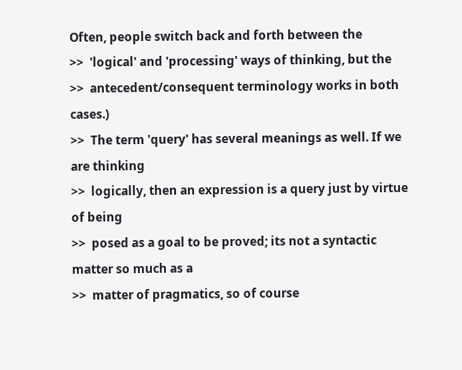Often, people switch back and forth between the
>>  'logical' and 'processing' ways of thinking, but the
>>  antecedent/consequent terminology works in both cases.)
>>  The term 'query' has several meanings as well. If we are thinking
>>  logically, then an expression is a query just by virtue of being
>>  posed as a goal to be proved; its not a syntactic matter so much as a
>>  matter of pragmatics, so of course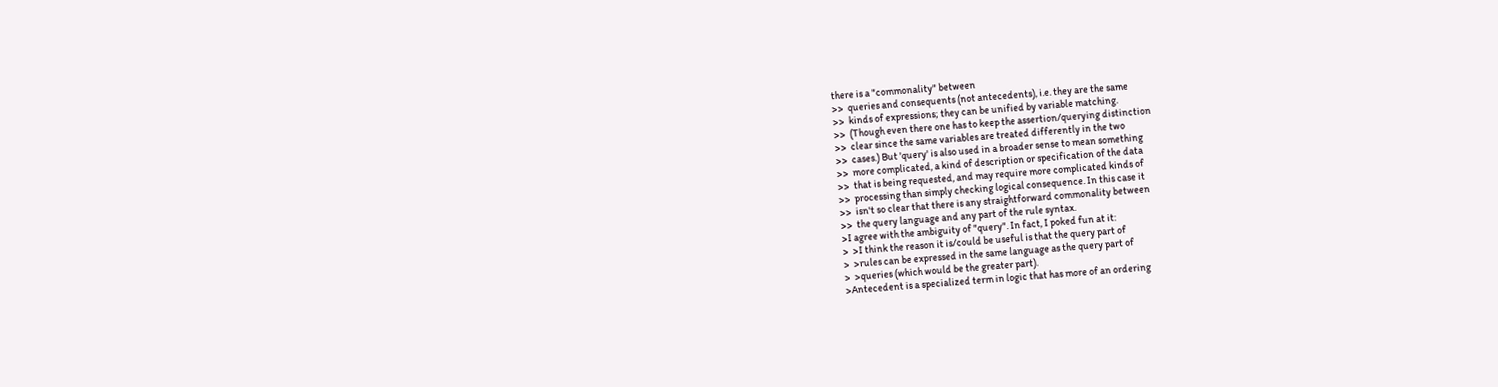there is a "commonality" between
>>  queries and consequents (not antecedents), i.e. they are the same
>>  kinds of expressions; they can be unified by variable matching.
>>  (Though even there one has to keep the assertion/querying distinction
>>  clear since the same variables are treated differently in the two
>>  cases.) But 'query' is also used in a broader sense to mean something
>>  more complicated, a kind of description or specification of the data
>>  that is being requested, and may require more complicated kinds of
>>  processing than simply checking logical consequence. In this case it
>>  isn't so clear that there is any straightforward commonality between
>>  the query language and any part of the rule syntax.
>I agree with the ambiguity of "query". In fact, I poked fun at it:
>  >I think the reason it is/could be useful is that the query part of
>  >rules can be expressed in the same language as the query part of
>  >queries (which would be the greater part).
>Antecedent is a specialized term in logic that has more of an ordering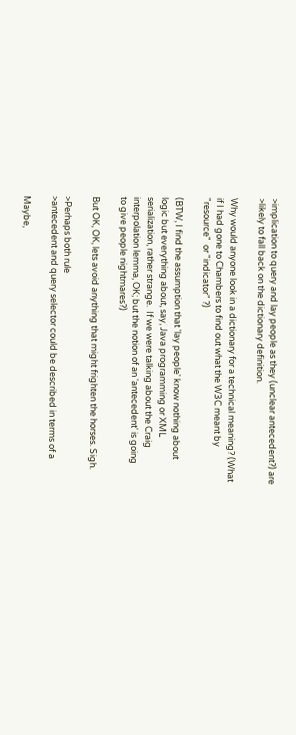>implication to query and lay people as they (unclear antecedent?) are
>likely to fall back on the dictionary definition.

Why would anyone look in a dictionary for a technical meaning? (What
if I had gone to Chambers to find out what the W3C meant by
"resource"  or "indicator" ?)

(BTW, I find the assumption that 'lay people' know nothing about
logic but everything about, say, Java programming or XML
serialization, rather strange.  If we were talking about the Craig
interpolation lemma, OK; but the notion of an 'antecedent' is going
to give people nightmares?)

But OK, OK, lets avoid anything that might frighten the horses. Sigh.

>Perhaps both rule
>antecedent and query selector could be described in terms of a

Maybe,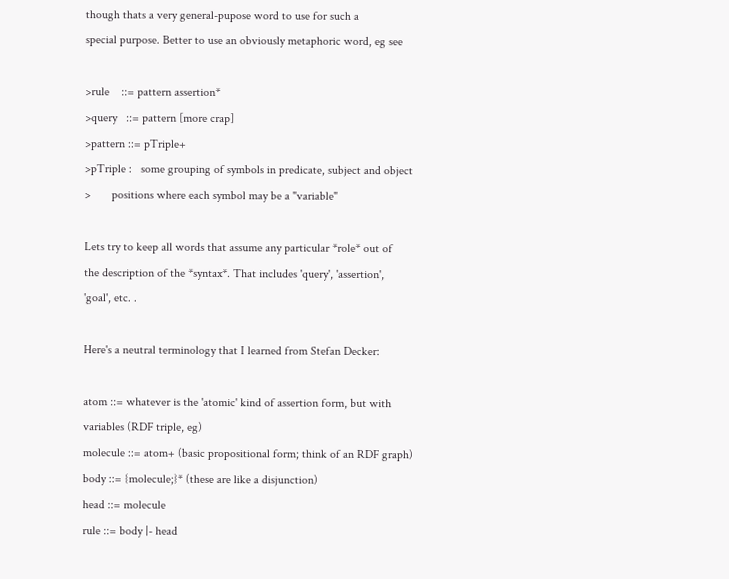though thats a very general-pupose word to use for such a
special purpose. Better to use an obviously metaphoric word, eg see

>rule    ::= pattern assertion*
>query   ::= pattern [more crap]
>pattern ::= pTriple+
>pTriple :   some grouping of symbols in predicate, subject and object
>       positions where each symbol may be a "variable"

Lets try to keep all words that assume any particular *role* out of
the description of the *syntax*. That includes 'query', 'assertion',
'goal', etc. .

Here's a neutral terminology that I learned from Stefan Decker:

atom ::= whatever is the 'atomic' kind of assertion form, but with
variables (RDF triple, eg)
molecule ::= atom+ (basic propositional form; think of an RDF graph)
body ::= {molecule;}* (these are like a disjunction)
head ::= molecule
rule ::= body |- head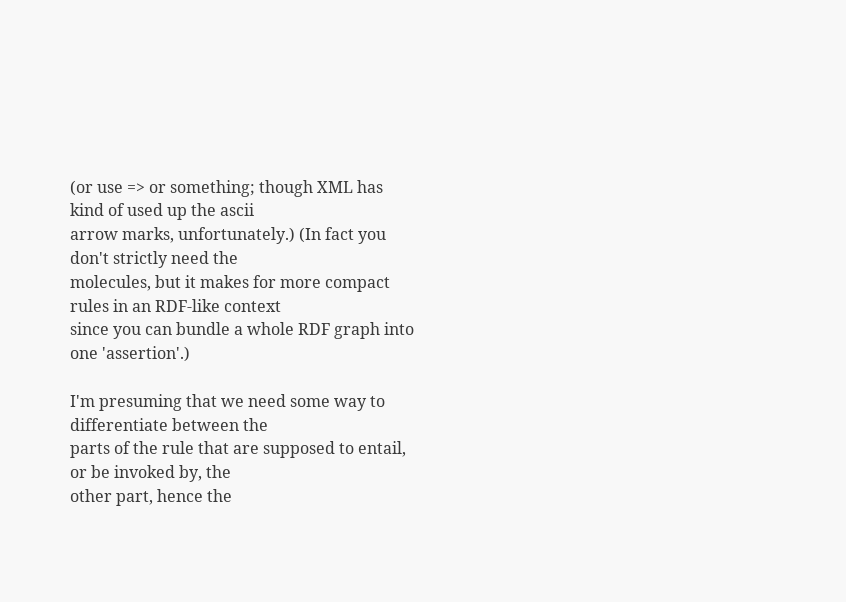(or use => or something; though XML has kind of used up the ascii
arrow marks, unfortunately.) (In fact you don't strictly need the
molecules, but it makes for more compact rules in an RDF-like context
since you can bundle a whole RDF graph into one 'assertion'.)

I'm presuming that we need some way to differentiate between the
parts of the rule that are supposed to entail, or be invoked by, the
other part, hence the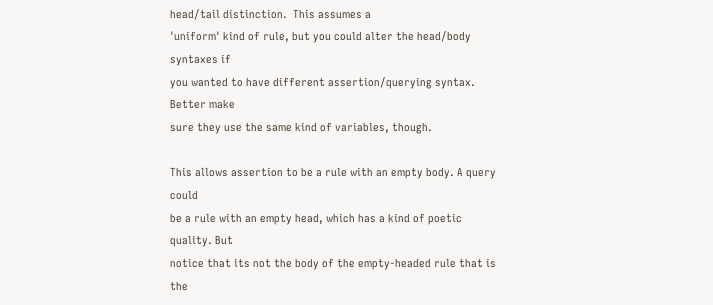head/tail distinction.  This assumes a
'uniform' kind of rule, but you could alter the head/body syntaxes if
you wanted to have different assertion/querying syntax. Better make
sure they use the same kind of variables, though.

This allows assertion to be a rule with an empty body. A query could
be a rule with an empty head, which has a kind of poetic quality. But
notice that its not the body of the empty-headed rule that is the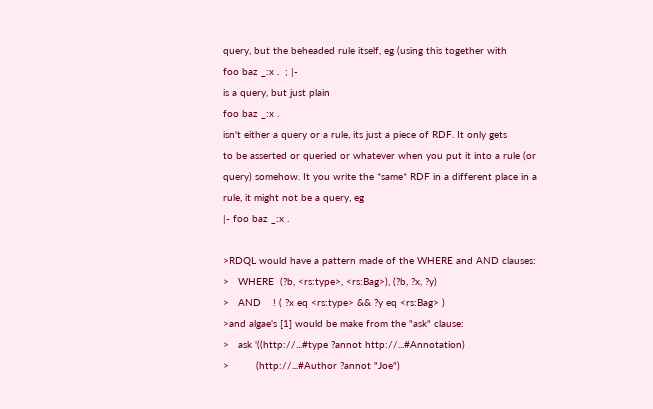query, but the beheaded rule itself, eg (using this together with
foo baz _:x .  ; |-
is a query, but just plain
foo baz _:x .
isn't either a query or a rule, its just a piece of RDF. It only gets
to be asserted or queried or whatever when you put it into a rule (or
query) somehow. It you write the *same* RDF in a different place in a
rule, it might not be a query, eg
|- foo baz _:x .

>RDQL would have a pattern made of the WHERE and AND clauses:
>   WHERE  (?b, <rs:type>, <rs:Bag>), (?b, ?x, ?y)
>   AND    ! ( ?x eq <rs:type> && ?y eq <rs:Bag> )
>and algae's [1] would be make from the "ask" clause:
>   ask '((http://...#type ?annot http://...#Annotation)
>         (http://...#Author ?annot "Joe")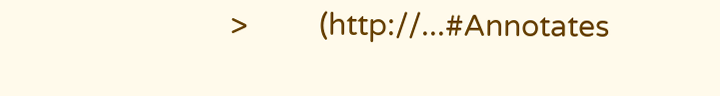>         (http://...#Annotates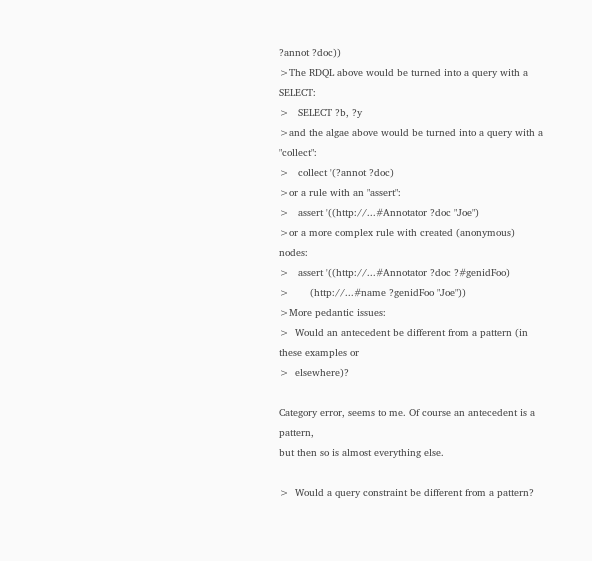?annot ?doc))
>The RDQL above would be turned into a query with a SELECT:
>   SELECT ?b, ?y
>and the algae above would be turned into a query with a "collect":
>   collect '(?annot ?doc)
>or a rule with an "assert":
>   assert '((http://...#Annotator ?doc "Joe")
>or a more complex rule with created (anonymous) nodes:
>   assert '((http://...#Annotator ?doc ?#genidFoo)
>       (http://...#name ?genidFoo "Joe"))
>More pedantic issues:
>  Would an antecedent be different from a pattern (in these examples or
>  elsewhere)?

Category error, seems to me. Of course an antecedent is a pattern,
but then so is almost everything else.

>  Would a query constraint be different from a pattern?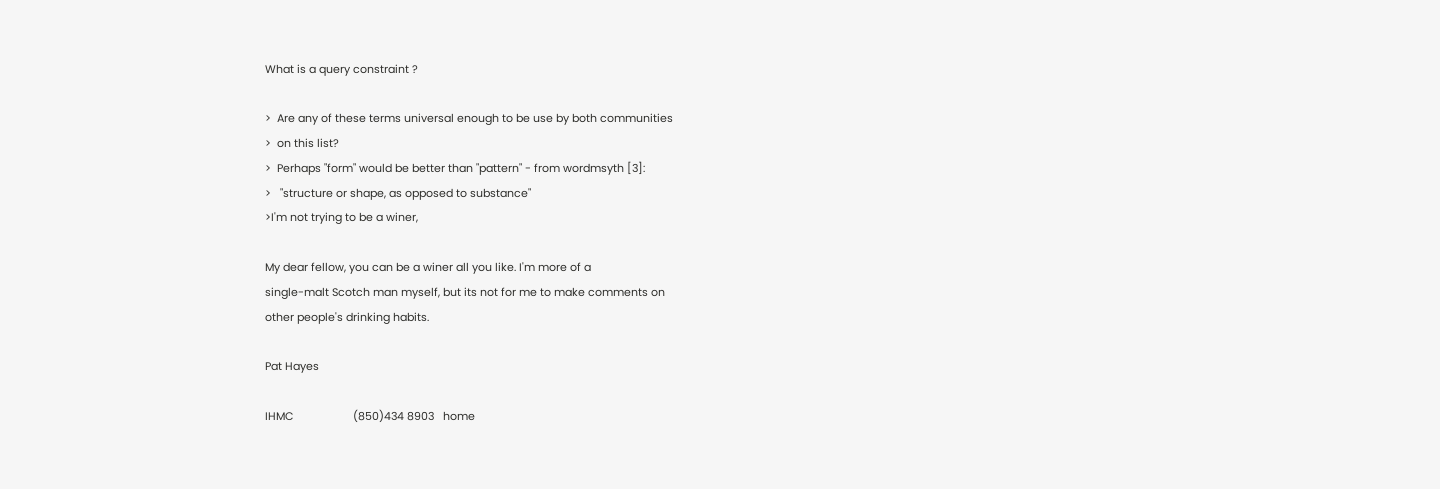What is a query constraint ?

>  Are any of these terms universal enough to be use by both communities
>  on this list?
>  Perhaps "form" would be better than "pattern" - from wordmsyth [3]:
>   "structure or shape, as opposed to substance"
>I'm not trying to be a winer,

My dear fellow, you can be a winer all you like. I'm more of a
single-malt Scotch man myself, but its not for me to make comments on
other people's drinking habits.

Pat Hayes

IHMC                    (850)434 8903   home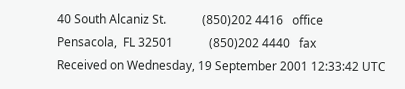40 South Alcaniz St.            (850)202 4416   office
Pensacola,  FL 32501            (850)202 4440   fax
Received on Wednesday, 19 September 2001 12:33:42 UTC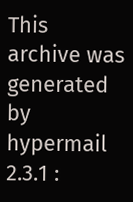This archive was generated by hypermail 2.3.1 :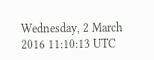Wednesday, 2 March 2016 11:10:13 UTC